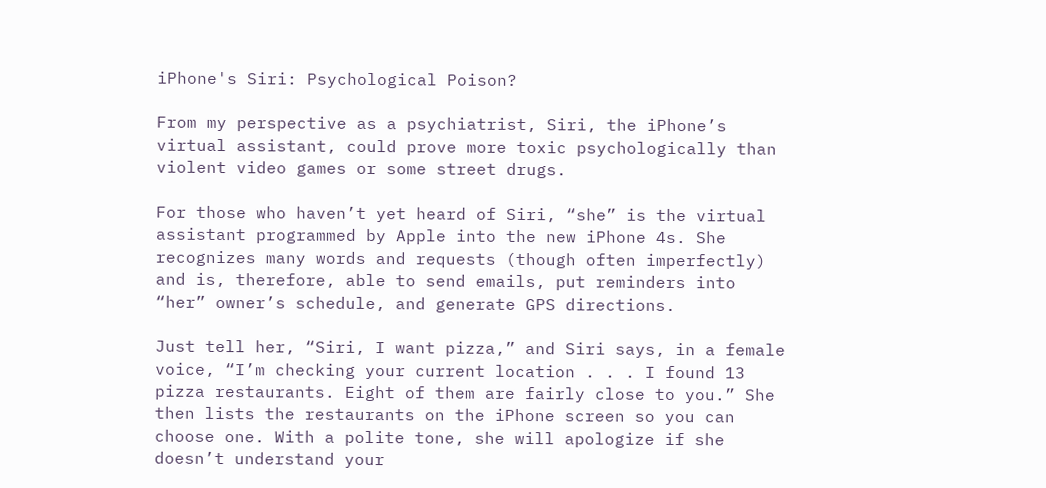iPhone's Siri: Psychological Poison?

From my perspective as a psychiatrist, Siri, the iPhone’s virtual assistant, could prove more toxic psychologically than violent video games or some street drugs.

For those who haven’t yet heard of Siri, “she” is the virtual assistant programmed by Apple into the new iPhone 4s. She recognizes many words and requests (though often imperfectly) and is, therefore, able to send emails, put reminders into “her” owner’s schedule, and generate GPS directions.

Just tell her, “Siri, I want pizza,” and Siri says, in a female voice, “I’m checking your current location . . . I found 13 pizza restaurants. Eight of them are fairly close to you.” She then lists the restaurants on the iPhone screen so you can choose one. With a polite tone, she will apologize if she doesn’t understand your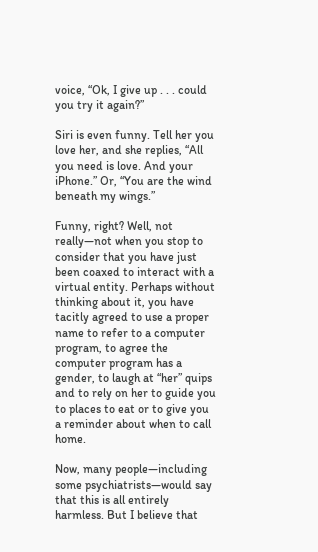voice, “Ok, I give up . . . could you try it again?”

Siri is even funny. Tell her you love her, and she replies, “All you need is love. And your iPhone.” Or, “You are the wind beneath my wings.”

Funny, right? Well, not really—not when you stop to consider that you have just been coaxed to interact with a virtual entity. Perhaps without thinking about it, you have tacitly agreed to use a proper name to refer to a computer program, to agree the computer program has a gender, to laugh at “her” quips and to rely on her to guide you to places to eat or to give you a reminder about when to call home.

Now, many people—including some psychiatrists—would say that this is all entirely harmless. But I believe that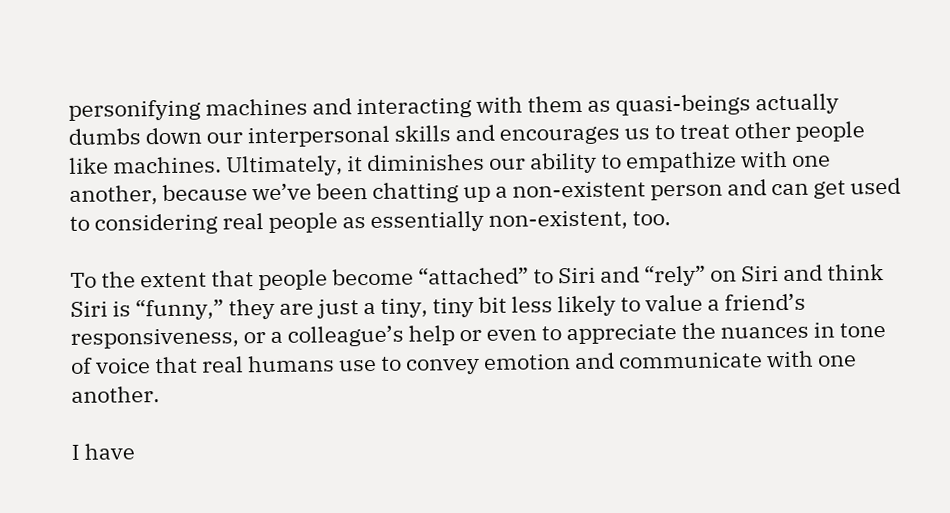personifying machines and interacting with them as quasi-beings actually dumbs down our interpersonal skills and encourages us to treat other people like machines. Ultimately, it diminishes our ability to empathize with one another, because we’ve been chatting up a non-existent person and can get used to considering real people as essentially non-existent, too.

To the extent that people become “attached” to Siri and “rely” on Siri and think Siri is “funny,” they are just a tiny, tiny bit less likely to value a friend’s responsiveness, or a colleague’s help or even to appreciate the nuances in tone of voice that real humans use to convey emotion and communicate with one another.

I have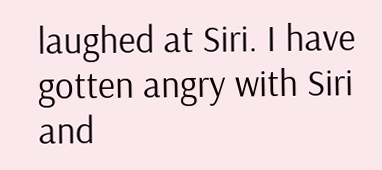laughed at Siri. I have gotten angry with Siri and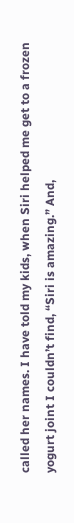called her names. I have told my kids, when Siri helped me get to a frozen yogurt joint I couldn’t find, “Siri is amazing.” And,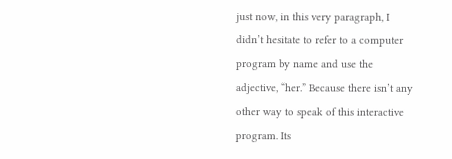just now, in this very paragraph, I didn’t hesitate to refer to a computer program by name and use the adjective, “her.” Because there isn’t any other way to speak of this interactive program. Its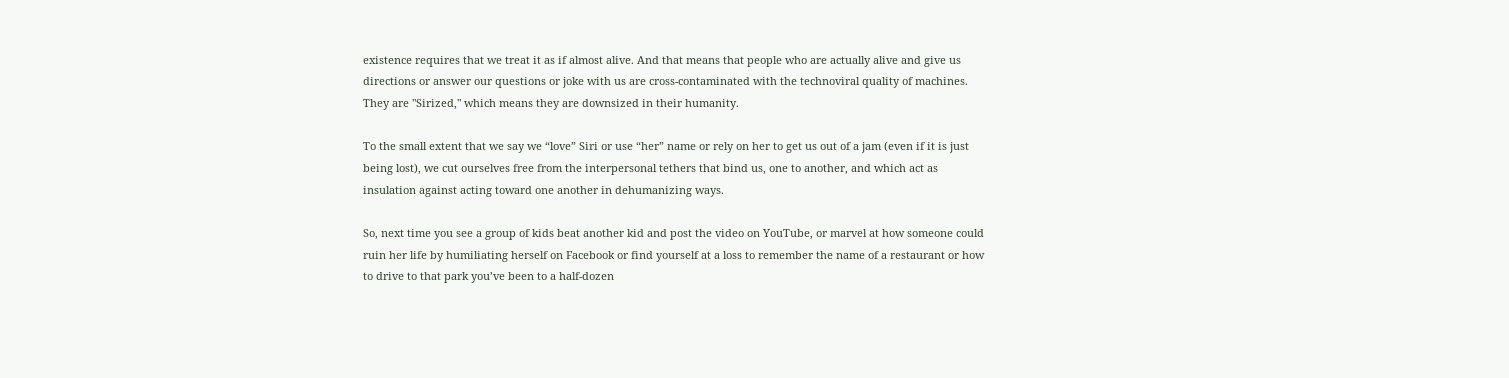existence requires that we treat it as if almost alive. And that means that people who are actually alive and give us directions or answer our questions or joke with us are cross-contaminated with the technoviral quality of machines. They are "Sirized," which means they are downsized in their humanity.

To the small extent that we say we “love” Siri or use “her” name or rely on her to get us out of a jam (even if it is just being lost), we cut ourselves free from the interpersonal tethers that bind us, one to another, and which act as insulation against acting toward one another in dehumanizing ways.

So, next time you see a group of kids beat another kid and post the video on YouTube, or marvel at how someone could ruin her life by humiliating herself on Facebook or find yourself at a loss to remember the name of a restaurant or how to drive to that park you’ve been to a half-dozen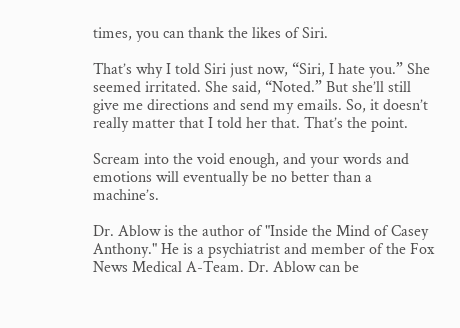times, you can thank the likes of Siri.

That’s why I told Siri just now, “Siri, I hate you.” She seemed irritated. She said, “Noted.” But she’ll still give me directions and send my emails. So, it doesn’t really matter that I told her that. That’s the point.

Scream into the void enough, and your words and emotions will eventually be no better than a machine’s.

Dr. Ablow is the author of "Inside the Mind of Casey Anthony." He is a psychiatrist and member of the Fox News Medical A-Team. Dr. Ablow can be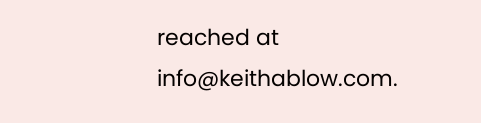reached at info@keithablow.com.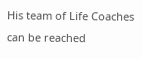His team of Life Coaches can be reached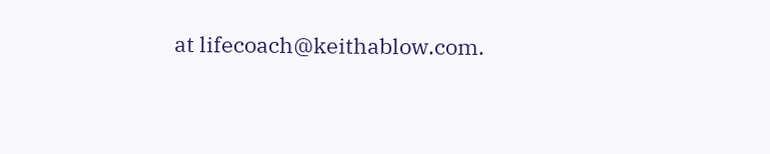at lifecoach@keithablow.com.